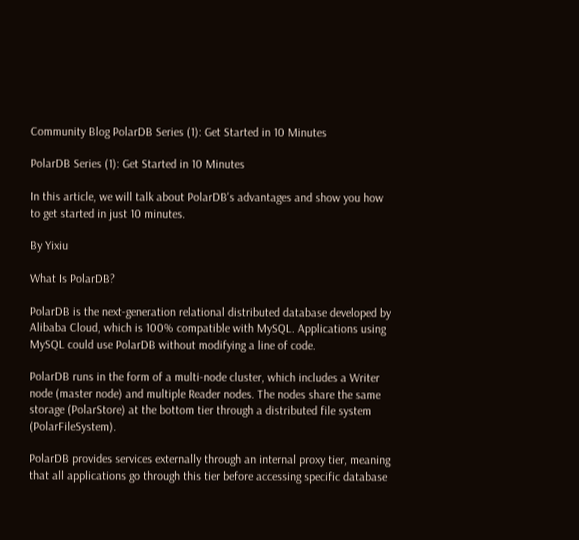Community Blog PolarDB Series (1): Get Started in 10 Minutes

PolarDB Series (1): Get Started in 10 Minutes

In this article, we will talk about PolarDB's advantages and show you how to get started in just 10 minutes.

By Yixiu

What Is PolarDB?

PolarDB is the next-generation relational distributed database developed by Alibaba Cloud, which is 100% compatible with MySQL. Applications using MySQL could use PolarDB without modifying a line of code.

PolarDB runs in the form of a multi-node cluster, which includes a Writer node (master node) and multiple Reader nodes. The nodes share the same storage (PolarStore) at the bottom tier through a distributed file system (PolarFileSystem).

PolarDB provides services externally through an internal proxy tier, meaning that all applications go through this tier before accessing specific database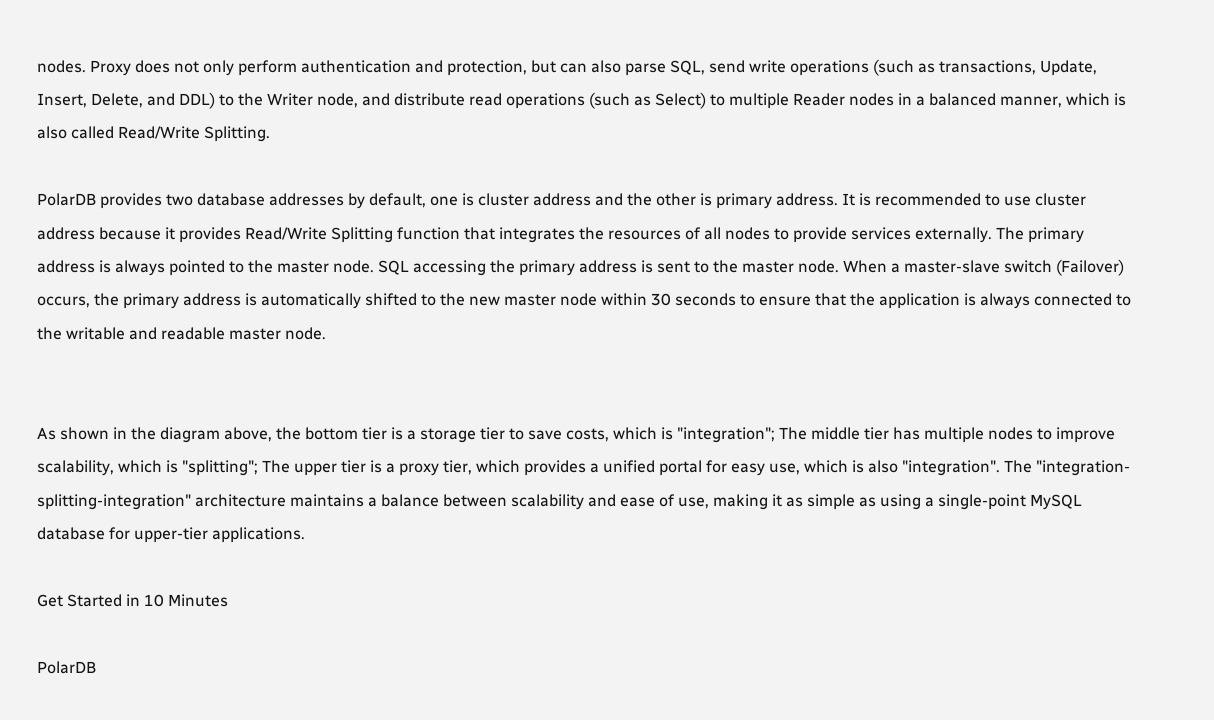nodes. Proxy does not only perform authentication and protection, but can also parse SQL, send write operations (such as transactions, Update, Insert, Delete, and DDL) to the Writer node, and distribute read operations (such as Select) to multiple Reader nodes in a balanced manner, which is also called Read/Write Splitting.

PolarDB provides two database addresses by default, one is cluster address and the other is primary address. It is recommended to use cluster address because it provides Read/Write Splitting function that integrates the resources of all nodes to provide services externally. The primary address is always pointed to the master node. SQL accessing the primary address is sent to the master node. When a master-slave switch (Failover) occurs, the primary address is automatically shifted to the new master node within 30 seconds to ensure that the application is always connected to the writable and readable master node.


As shown in the diagram above, the bottom tier is a storage tier to save costs, which is "integration"; The middle tier has multiple nodes to improve scalability, which is "splitting"; The upper tier is a proxy tier, which provides a unified portal for easy use, which is also "integration". The "integration-splitting-integration" architecture maintains a balance between scalability and ease of use, making it as simple as using a single-point MySQL database for upper-tier applications.

Get Started in 10 Minutes

PolarDB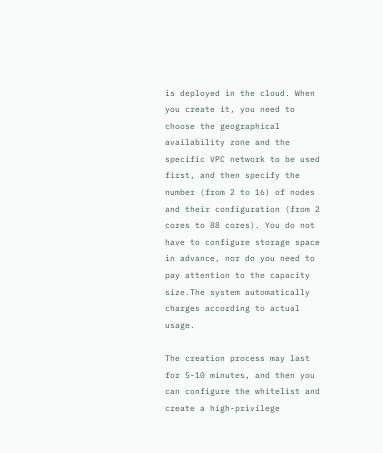is deployed in the cloud. When you create it, you need to choose the geographical availability zone and the specific VPC network to be used first, and then specify the number (from 2 to 16) of nodes and their configuration (from 2 cores to 88 cores). You do not have to configure storage space in advance, nor do you need to pay attention to the capacity size.The system automatically charges according to actual usage.

The creation process may last for 5-10 minutes, and then you can configure the whitelist and create a high-privilege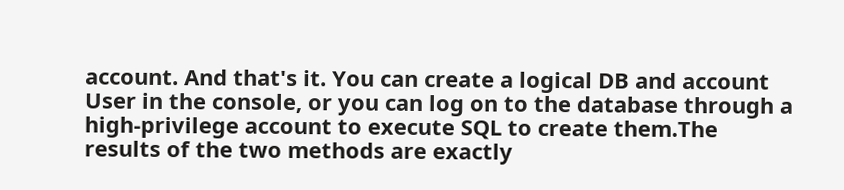account. And that's it. You can create a logical DB and account User in the console, or you can log on to the database through a high-privilege account to execute SQL to create them.The results of the two methods are exactly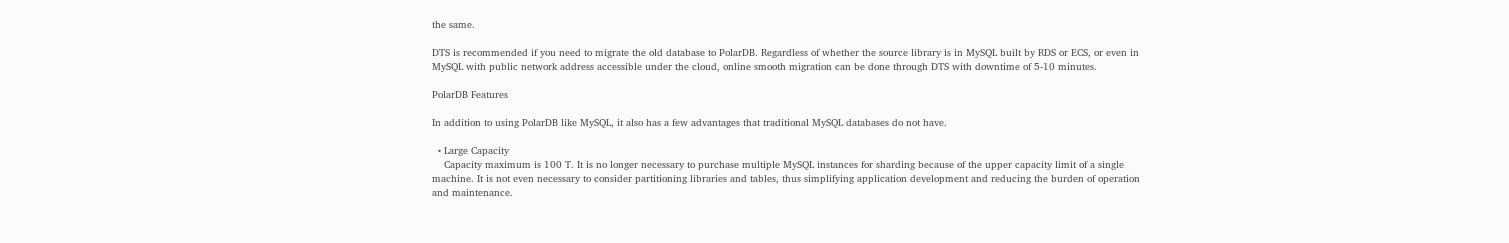the same.

DTS is recommended if you need to migrate the old database to PolarDB. Regardless of whether the source library is in MySQL built by RDS or ECS, or even in MySQL with public network address accessible under the cloud, online smooth migration can be done through DTS with downtime of 5-10 minutes.

PolarDB Features

In addition to using PolarDB like MySQL, it also has a few advantages that traditional MySQL databases do not have.

  • Large Capacity
    Capacity maximum is 100 T. It is no longer necessary to purchase multiple MySQL instances for sharding because of the upper capacity limit of a single machine. It is not even necessary to consider partitioning libraries and tables, thus simplifying application development and reducing the burden of operation and maintenance.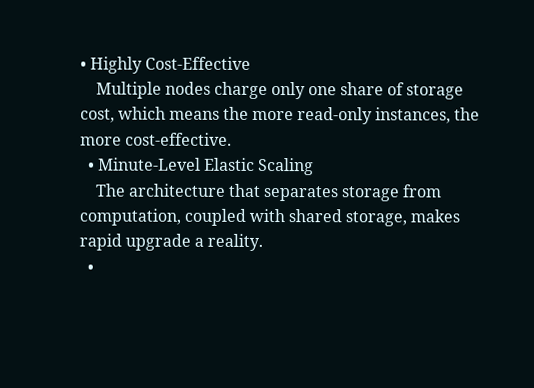• Highly Cost-Effective
    Multiple nodes charge only one share of storage cost, which means the more read-only instances, the more cost-effective.
  • Minute-Level Elastic Scaling
    The architecture that separates storage from computation, coupled with shared storage, makes rapid upgrade a reality.
  •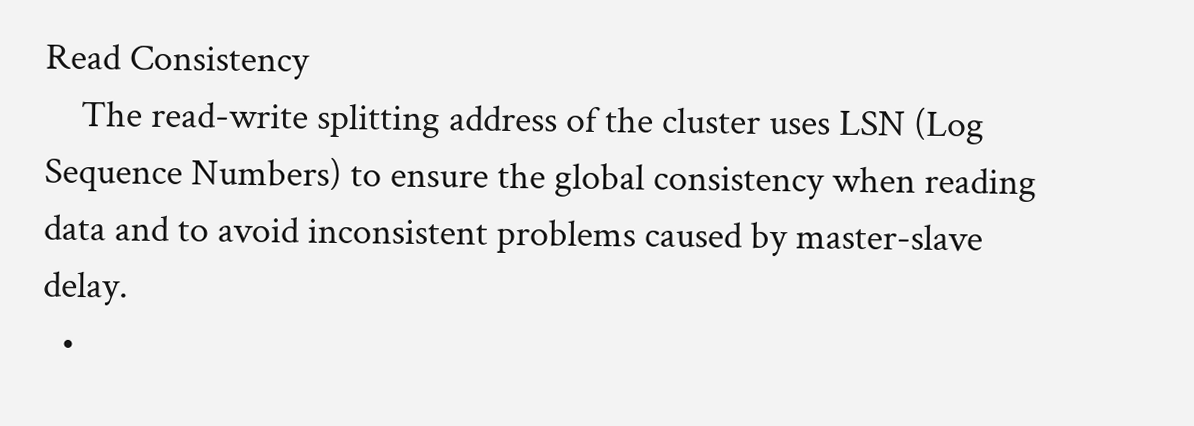Read Consistency
    The read-write splitting address of the cluster uses LSN (Log Sequence Numbers) to ensure the global consistency when reading data and to avoid inconsistent problems caused by master-slave delay.
  •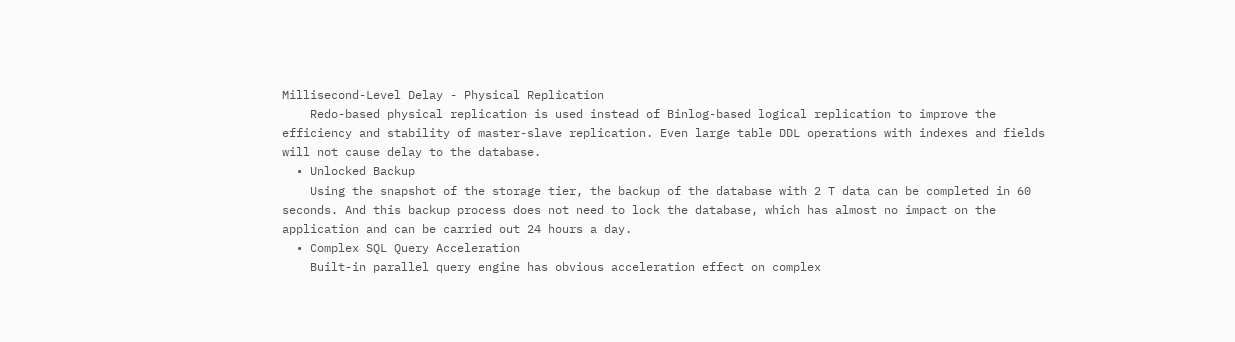Millisecond-Level Delay - Physical Replication
    Redo-based physical replication is used instead of Binlog-based logical replication to improve the efficiency and stability of master-slave replication. Even large table DDL operations with indexes and fields will not cause delay to the database.
  • Unlocked Backup
    Using the snapshot of the storage tier, the backup of the database with 2 T data can be completed in 60 seconds. And this backup process does not need to lock the database, which has almost no impact on the application and can be carried out 24 hours a day.
  • Complex SQL Query Acceleration
    Built-in parallel query engine has obvious acceleration effect on complex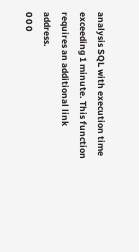analysis SQL with execution time exceeding 1 minute. This function requires an additional link address.
0 0 0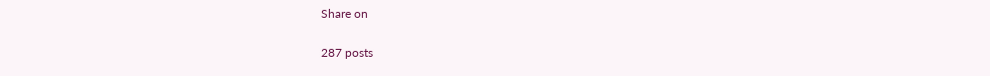Share on


287 posts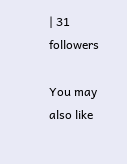| 31 followers

You may also like